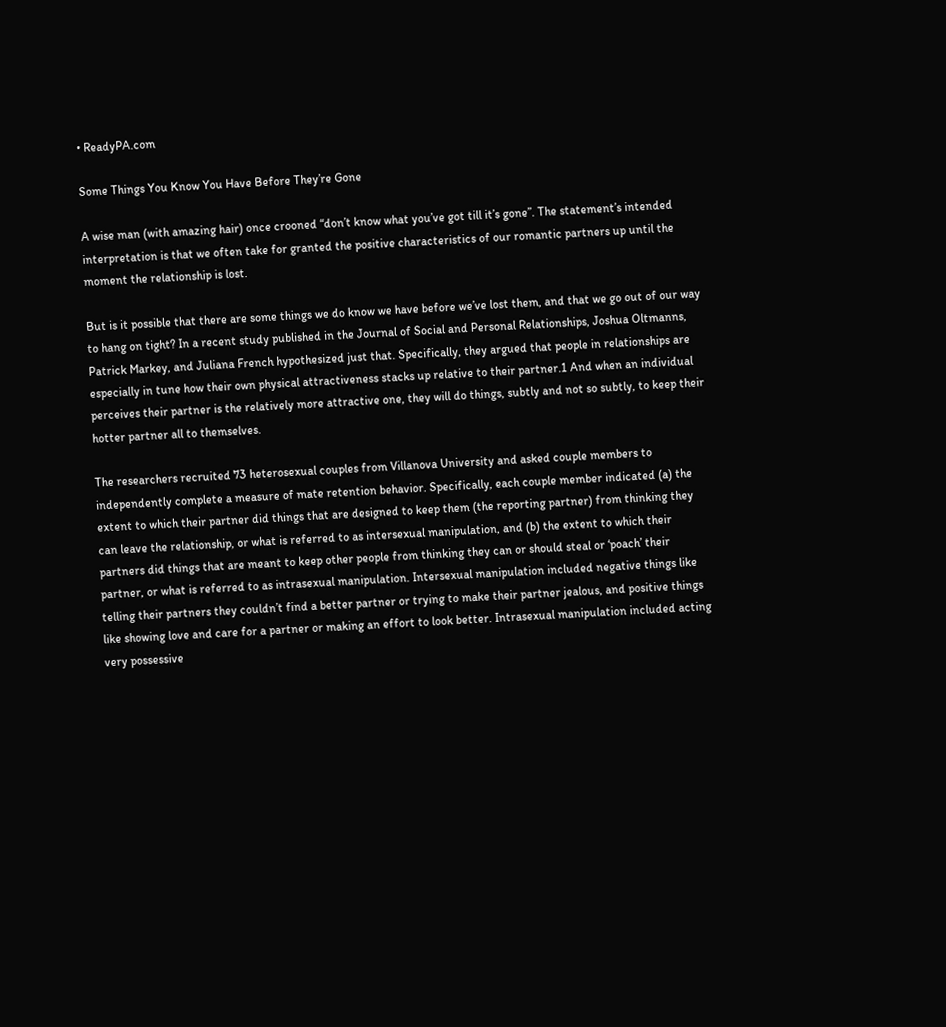• ReadyPA.com

Some Things You Know You Have Before They’re Gone

A wise man (with amazing hair) once crooned “don’t know what you’ve got till it’s gone”. The statement’s intended interpretation is that we often take for granted the positive characteristics of our romantic partners up until the moment the relationship is lost.

But is it possible that there are some things we do know we have before we’ve lost them, and that we go out of our way to hang on tight? In a recent study published in the Journal of Social and Personal Relationships, Joshua Oltmanns, Patrick Markey, and Juliana French hypothesized just that. Specifically, they argued that people in relationships are especially in tune how their own physical attractiveness stacks up relative to their partner.1 And when an individual perceives their partner is the relatively more attractive one, they will do things, subtly and not so subtly, to keep their hotter partner all to themselves.

The researchers recruited 73 heterosexual couples from Villanova University and asked couple members to independently complete a measure of mate retention behavior. Specifically, each couple member indicated (a) the extent to which their partner did things that are designed to keep them (the reporting partner) from thinking they can leave the relationship, or what is referred to as intersexual manipulation, and (b) the extent to which their partners did things that are meant to keep other people from thinking they can or should steal or ‘poach’ their partner, or what is referred to as intrasexual manipulation. Intersexual manipulation included negative things like telling their partners they couldn’t find a better partner or trying to make their partner jealous, and positive things like showing love and care for a partner or making an effort to look better. Intrasexual manipulation included acting very possessive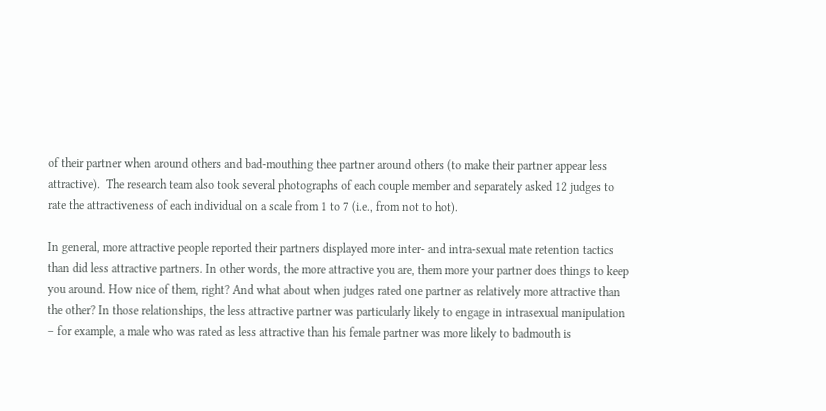of their partner when around others and bad-mouthing thee partner around others (to make their partner appear less attractive).  The research team also took several photographs of each couple member and separately asked 12 judges to rate the attractiveness of each individual on a scale from 1 to 7 (i.e., from not to hot).

In general, more attractive people reported their partners displayed more inter- and intra-sexual mate retention tactics than did less attractive partners. In other words, the more attractive you are, them more your partner does things to keep you around. How nice of them, right? And what about when judges rated one partner as relatively more attractive than the other? In those relationships, the less attractive partner was particularly likely to engage in intrasexual manipulation – for example, a male who was rated as less attractive than his female partner was more likely to badmouth is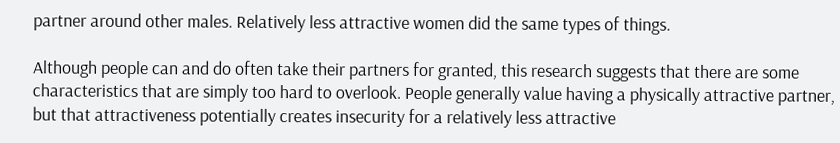partner around other males. Relatively less attractive women did the same types of things.

Although people can and do often take their partners for granted, this research suggests that there are some characteristics that are simply too hard to overlook. People generally value having a physically attractive partner, but that attractiveness potentially creates insecurity for a relatively less attractive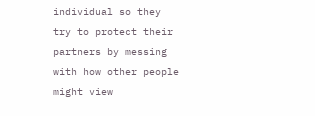individual so they try to protect their partners by messing with how other people might view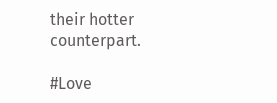their hotter counterpart.

#Love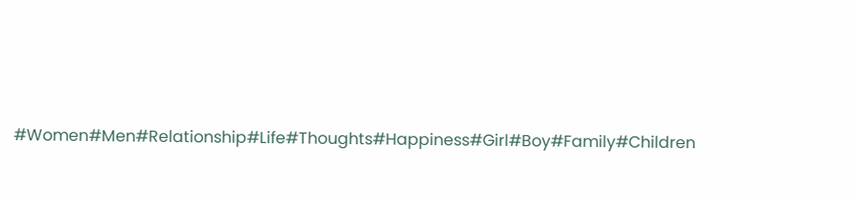#Women#Men#Relationship#Life#Thoughts#Happiness#Girl#Boy#Family#Children